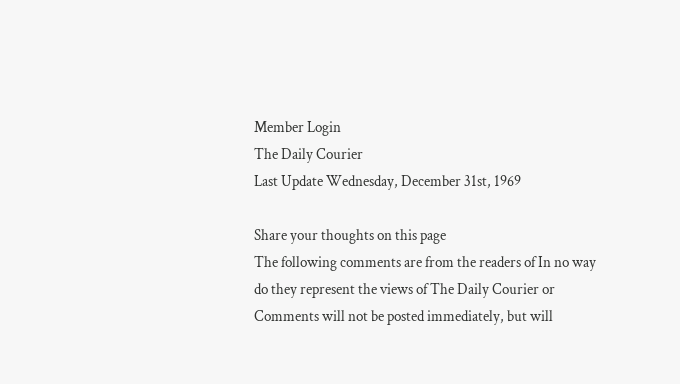Member Login
The Daily Courier
Last Update Wednesday, December 31st, 1969

Share your thoughts on this page
The following comments are from the readers of In no way do they represent the views of The Daily Courier or Comments will not be posted immediately, but will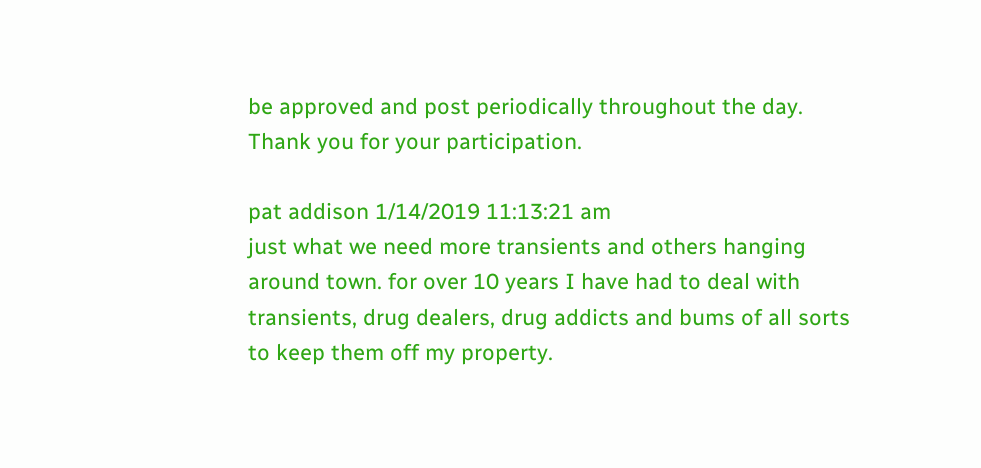be approved and post periodically throughout the day. Thank you for your participation.

pat addison 1/14/2019 11:13:21 am
just what we need more transients and others hanging around town. for over 10 years I have had to deal with transients, drug dealers, drug addicts and bums of all sorts to keep them off my property.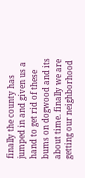finally the county has jumped in and given us a hand to get rid of these bums on dogwood and its about time. finally we are getting our neighborhood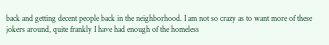back and getting decent people back in the neighborhood. I am not so crazy as to want more of these jokers around, quite frankly I have had enough of the homeless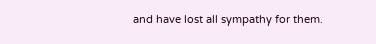and have lost all sympathy for them.